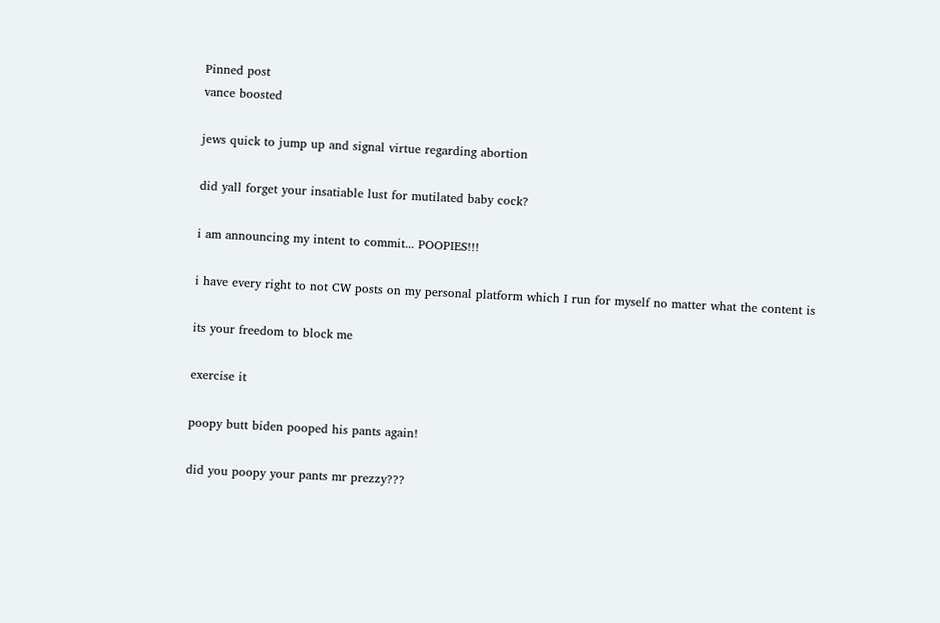Pinned post
vance boosted

jews quick to jump up and signal virtue regarding abortion

did yall forget your insatiable lust for mutilated baby cock?

i am announcing my intent to commit... POOPIES!!!

i have every right to not CW posts on my personal platform which I run for myself no matter what the content is

its your freedom to block me

exercise it

poopy butt biden pooped his pants again!

did you poopy your pants mr prezzy???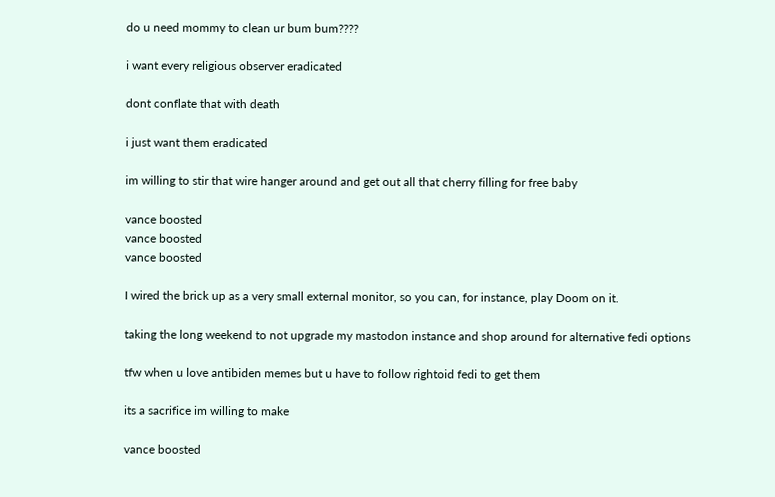do u need mommy to clean ur bum bum????

i want every religious observer eradicated

dont conflate that with death

i just want them eradicated

im willing to stir that wire hanger around and get out all that cherry filling for free baby

vance boosted
vance boosted
vance boosted

I wired the brick up as a very small external monitor, so you can, for instance, play Doom on it.

taking the long weekend to not upgrade my mastodon instance and shop around for alternative fedi options

tfw when u love antibiden memes but u have to follow rightoid fedi to get them

its a sacrifice im willing to make

vance boosted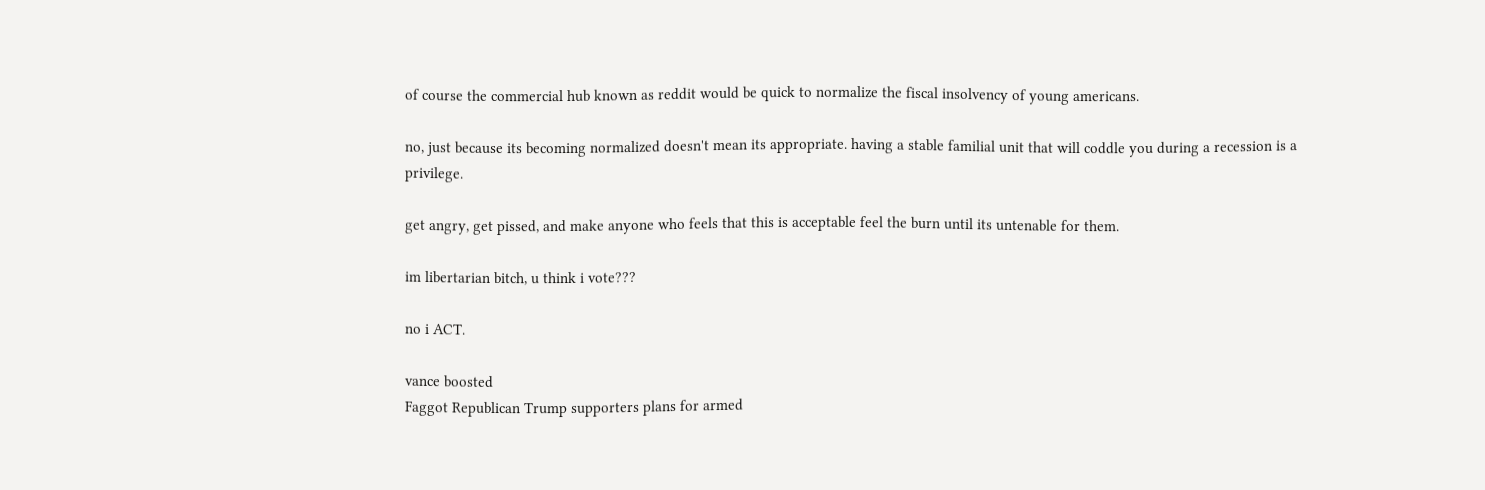of course the commercial hub known as reddit would be quick to normalize the fiscal insolvency of young americans.

no, just because its becoming normalized doesn't mean its appropriate. having a stable familial unit that will coddle you during a recession is a privilege.

get angry, get pissed, and make anyone who feels that this is acceptable feel the burn until its untenable for them.

im libertarian bitch, u think i vote???

no i ACT.

vance boosted
Faggot Republican Trump supporters plans for armed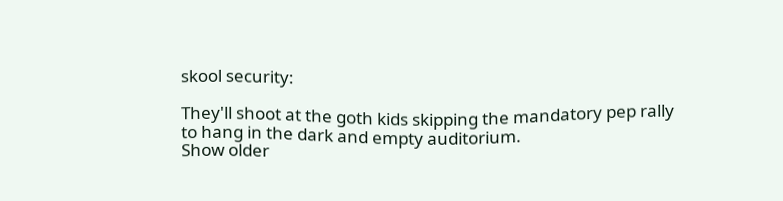skool security:

They'll shoot at the goth kids skipping the mandatory pep rally to hang in the dark and empty auditorium.
Show older